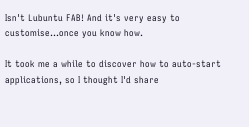Isn't Lubuntu FAB! And it's very easy to customise...once you know how.

It took me a while to discover how to auto-start applications, so I thought I'd share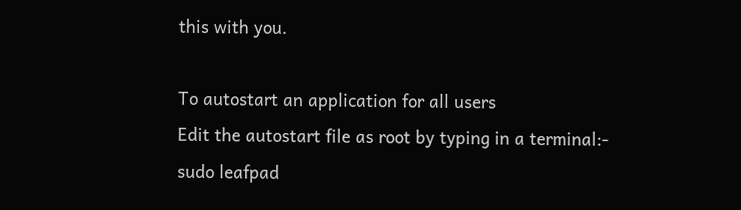this with you.

To autostart an application for all users
Edit the autostart file as root by typing in a terminal:-
sudo leafpad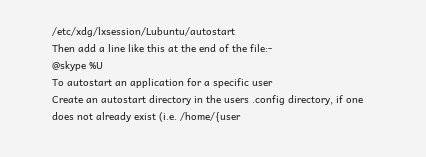/etc/xdg/lxsession/Lubuntu/autostart
Then add a line like this at the end of the file:-
@skype %U
To autostart an application for a specific user
Create an autostart directory in the users .config directory, if one does not already exist (i.e. /home/{user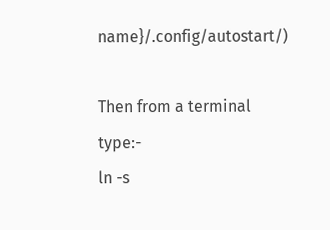name}/.config/autostart/)

Then from a terminal type:-
ln -s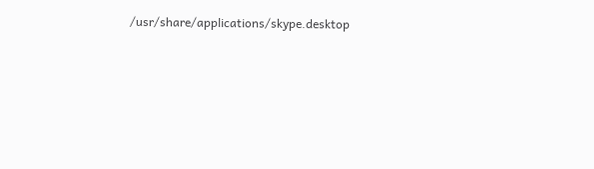/usr/share/applications/skype.desktop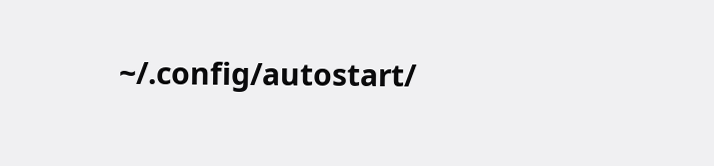~/.config/autostart/